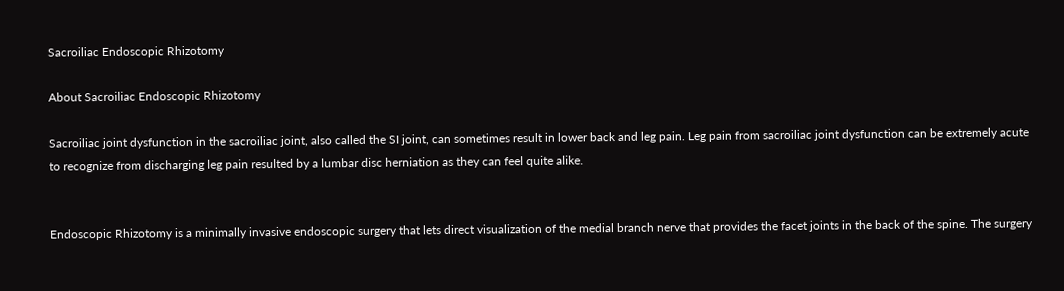Sacroiliac Endoscopic Rhizotomy

About Sacroiliac Endoscopic Rhizotomy

Sacroiliac joint dysfunction in the sacroiliac joint, also called the SI joint, can sometimes result in lower back and leg pain. Leg pain from sacroiliac joint dysfunction can be extremely acute to recognize from discharging leg pain resulted by a lumbar disc herniation as they can feel quite alike.


Endoscopic Rhizotomy is a minimally invasive endoscopic surgery that lets direct visualization of the medial branch nerve that provides the facet joints in the back of the spine. The surgery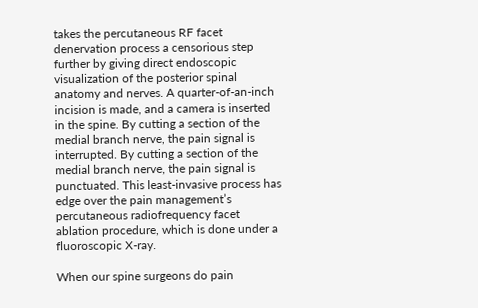takes the percutaneous RF facet denervation process a censorious step further by giving direct endoscopic visualization of the posterior spinal anatomy and nerves. A quarter-of-an-inch incision is made, and a camera is inserted in the spine. By cutting a section of the medial branch nerve, the pain signal is interrupted. By cutting a section of the medial branch nerve, the pain signal is punctuated. This least-invasive process has edge over the pain management’s percutaneous radiofrequency facet ablation procedure, which is done under a fluoroscopic X-ray.

When our spine surgeons do pain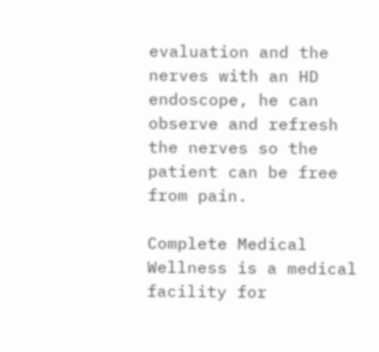evaluation and the nerves with an HD endoscope, he can observe and refresh the nerves so the patient can be free from pain.

Complete Medical Wellness is a medical facility for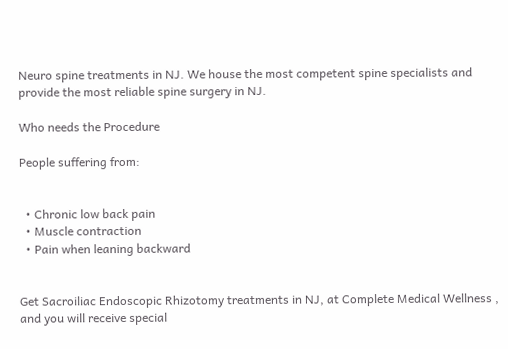Neuro spine treatments in NJ. We house the most competent spine specialists and provide the most reliable spine surgery in NJ.

Who needs the Procedure

People suffering from:


  • Chronic low back pain
  • Muscle contraction
  • Pain when leaning backward


Get Sacroiliac Endoscopic Rhizotomy treatments in NJ, at Complete Medical Wellness , and you will receive special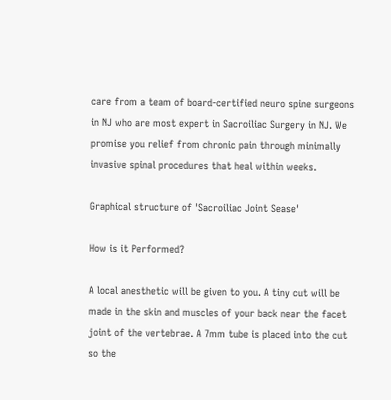care from a team of board-certified neuro spine surgeons in NJ who are most expert in Sacroiliac Surgery in NJ. We promise you relief from chronic pain through minimally invasive spinal procedures that heal within weeks.

Graphical structure of 'Sacroiliac Joint Sease'

How is it Performed?

A local anesthetic will be given to you. A tiny cut will be made in the skin and muscles of your back near the facet joint of the vertebrae. A 7mm tube is placed into the cut so the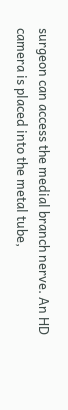surgeon can access the medial branch nerve. An HD camera is placed into the metal tube,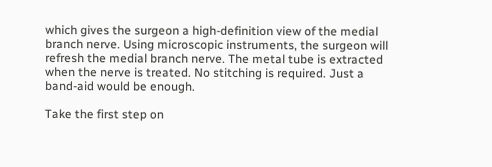which gives the surgeon a high-definition view of the medial branch nerve. Using microscopic instruments, the surgeon will refresh the medial branch nerve. The metal tube is extracted when the nerve is treated. No stitching is required. Just a band-aid would be enough.

Take the first step on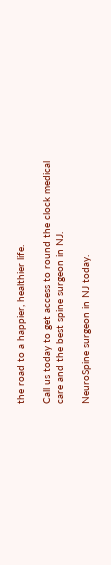the road to a happier, healthier life.

Call us today to get access to round the clock medical care and the best spine surgeon in NJ.

NeuroSpine surgeon in NJ today.